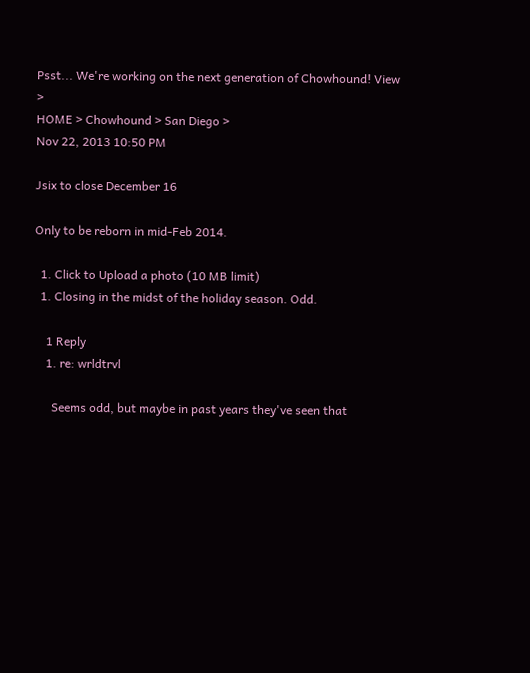Psst... We're working on the next generation of Chowhound! View >
HOME > Chowhound > San Diego >
Nov 22, 2013 10:50 PM

Jsix to close December 16

Only to be reborn in mid-Feb 2014.

  1. Click to Upload a photo (10 MB limit)
  1. Closing in the midst of the holiday season. Odd.

    1 Reply
    1. re: wrldtrvl

      Seems odd, but maybe in past years they've seen that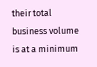their total business volume is at a minimum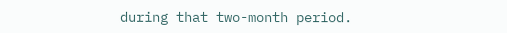during that two-month period.